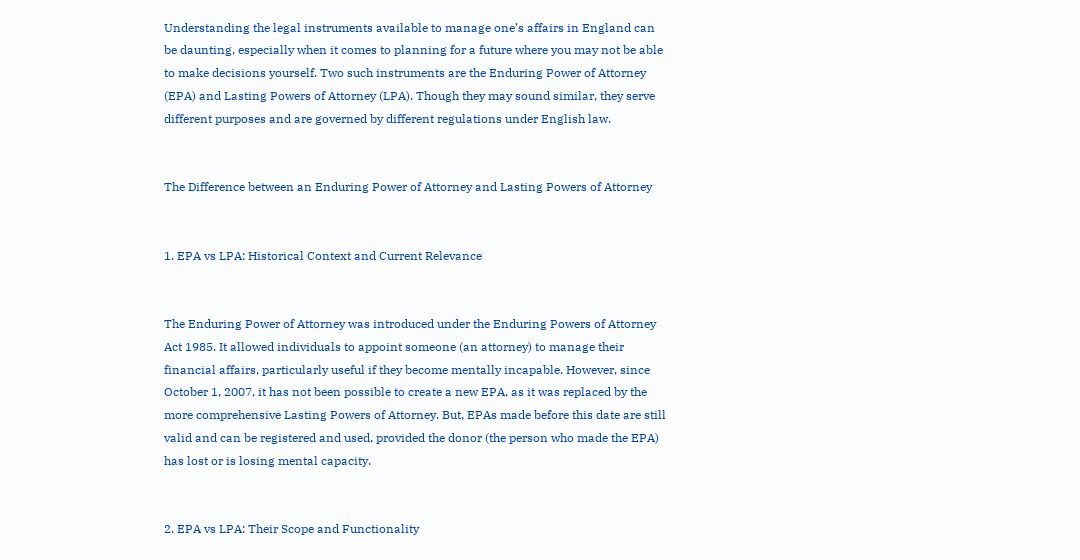Understanding the legal instruments available to manage one’s affairs in England can be daunting, especially when it comes to planning for a future where you may not be able to make decisions yourself. Two such instruments are the Enduring Power of Attorney (EPA) and Lasting Powers of Attorney (LPA). Though they may sound similar, they serve different purposes and are governed by different regulations under English law.


The Difference between an Enduring Power of Attorney and Lasting Powers of Attorney


1. EPA vs LPA: Historical Context and Current Relevance


The Enduring Power of Attorney was introduced under the Enduring Powers of Attorney Act 1985. It allowed individuals to appoint someone (an attorney) to manage their financial affairs, particularly useful if they become mentally incapable. However, since October 1, 2007, it has not been possible to create a new EPA, as it was replaced by the more comprehensive Lasting Powers of Attorney. But, EPAs made before this date are still valid and can be registered and used, provided the donor (the person who made the EPA) has lost or is losing mental capacity.


2. EPA vs LPA: Their Scope and Functionality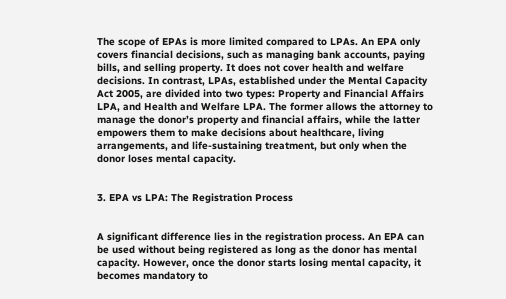The scope of EPAs is more limited compared to LPAs. An EPA only covers financial decisions, such as managing bank accounts, paying bills, and selling property. It does not cover health and welfare decisions. In contrast, LPAs, established under the Mental Capacity Act 2005, are divided into two types: Property and Financial Affairs LPA, and Health and Welfare LPA. The former allows the attorney to manage the donor’s property and financial affairs, while the latter empowers them to make decisions about healthcare, living arrangements, and life-sustaining treatment, but only when the donor loses mental capacity.


3. EPA vs LPA: The Registration Process


A significant difference lies in the registration process. An EPA can be used without being registered as long as the donor has mental capacity. However, once the donor starts losing mental capacity, it becomes mandatory to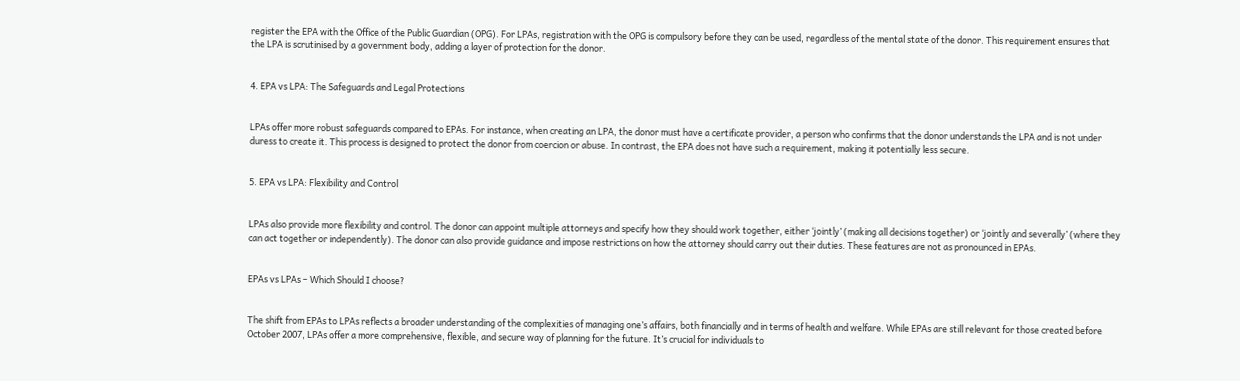register the EPA with the Office of the Public Guardian (OPG). For LPAs, registration with the OPG is compulsory before they can be used, regardless of the mental state of the donor. This requirement ensures that the LPA is scrutinised by a government body, adding a layer of protection for the donor.


4. EPA vs LPA: The Safeguards and Legal Protections


LPAs offer more robust safeguards compared to EPAs. For instance, when creating an LPA, the donor must have a certificate provider, a person who confirms that the donor understands the LPA and is not under duress to create it. This process is designed to protect the donor from coercion or abuse. In contrast, the EPA does not have such a requirement, making it potentially less secure.


5. EPA vs LPA: Flexibility and Control


LPAs also provide more flexibility and control. The donor can appoint multiple attorneys and specify how they should work together, either ‘jointly’ (making all decisions together) or ‘jointly and severally’ (where they can act together or independently). The donor can also provide guidance and impose restrictions on how the attorney should carry out their duties. These features are not as pronounced in EPAs.


EPAs vs LPAs – Which Should I choose?


The shift from EPAs to LPAs reflects a broader understanding of the complexities of managing one’s affairs, both financially and in terms of health and welfare. While EPAs are still relevant for those created before October 2007, LPAs offer a more comprehensive, flexible, and secure way of planning for the future. It’s crucial for individuals to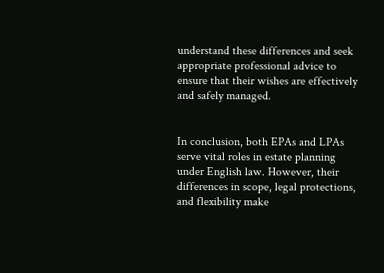understand these differences and seek appropriate professional advice to ensure that their wishes are effectively and safely managed.


In conclusion, both EPAs and LPAs serve vital roles in estate planning under English law. However, their differences in scope, legal protections, and flexibility make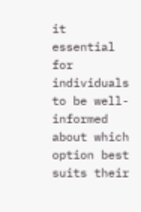it essential for individuals to be well-informed about which option best suits their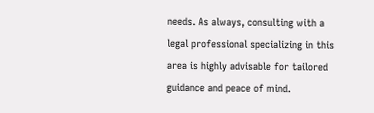needs. As always, consulting with a legal professional specializing in this area is highly advisable for tailored guidance and peace of mind.